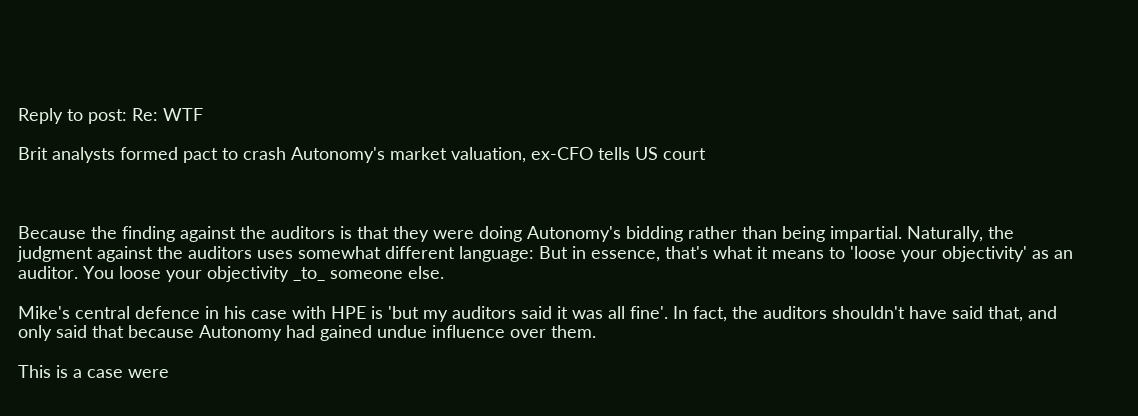Reply to post: Re: WTF

Brit analysts formed pact to crash Autonomy's market valuation, ex-CFO tells US court



Because the finding against the auditors is that they were doing Autonomy's bidding rather than being impartial. Naturally, the judgment against the auditors uses somewhat different language: But in essence, that's what it means to 'loose your objectivity' as an auditor. You loose your objectivity _to_ someone else.

Mike's central defence in his case with HPE is 'but my auditors said it was all fine'. In fact, the auditors shouldn't have said that, and only said that because Autonomy had gained undue influence over them.

This is a case were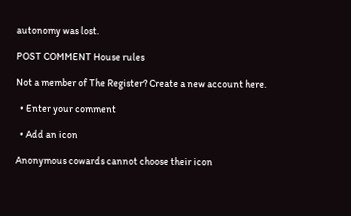autonomy was lost.

POST COMMENT House rules

Not a member of The Register? Create a new account here.

  • Enter your comment

  • Add an icon

Anonymous cowards cannot choose their icon